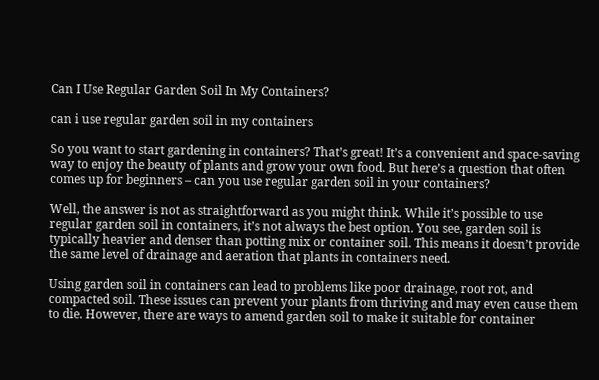Can I Use Regular Garden Soil In My Containers?

can i use regular garden soil in my containers

So you want to start gardening in containers? That’s great! It’s a convenient and space-saving way to enjoy the beauty of plants and grow your own food. But here’s a question that often comes up for beginners – can you use regular garden soil in your containers?

Well, the answer is not as straightforward as you might think. While it’s possible to use regular garden soil in containers, it’s not always the best option. You see, garden soil is typically heavier and denser than potting mix or container soil. This means it doesn’t provide the same level of drainage and aeration that plants in containers need.

Using garden soil in containers can lead to problems like poor drainage, root rot, and compacted soil. These issues can prevent your plants from thriving and may even cause them to die. However, there are ways to amend garden soil to make it suitable for container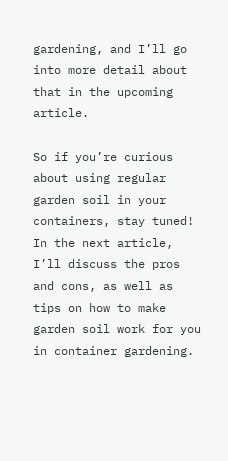gardening, and I’ll go into more detail about that in the upcoming article.

So if you’re curious about using regular garden soil in your containers, stay tuned! In the next article, I’ll discuss the pros and cons, as well as tips on how to make garden soil work for you in container gardening.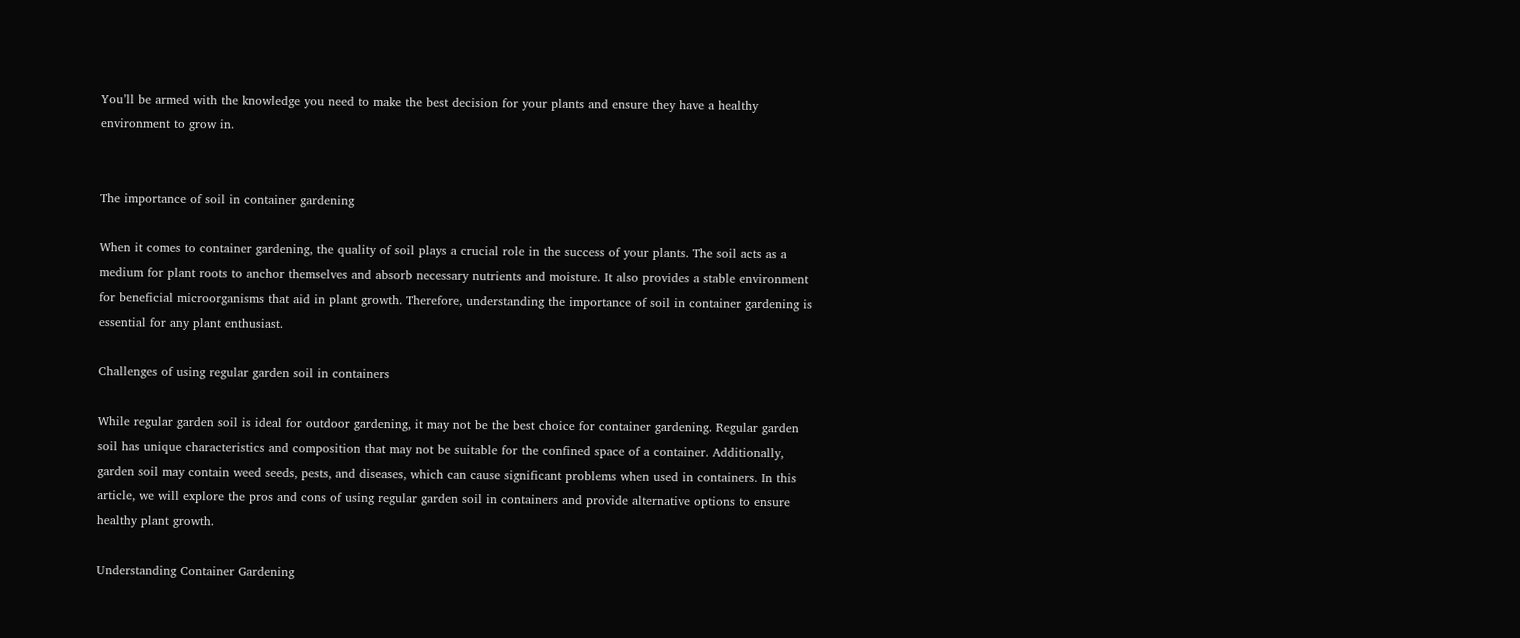You’ll be armed with the knowledge you need to make the best decision for your plants and ensure they have a healthy environment to grow in.


The importance of soil in container gardening

When it comes to container gardening, the quality of soil plays a crucial role in the success of your plants. The soil acts as a medium for plant roots to anchor themselves and absorb necessary nutrients and moisture. It also provides a stable environment for beneficial microorganisms that aid in plant growth. Therefore, understanding the importance of soil in container gardening is essential for any plant enthusiast.

Challenges of using regular garden soil in containers

While regular garden soil is ideal for outdoor gardening, it may not be the best choice for container gardening. Regular garden soil has unique characteristics and composition that may not be suitable for the confined space of a container. Additionally, garden soil may contain weed seeds, pests, and diseases, which can cause significant problems when used in containers. In this article, we will explore the pros and cons of using regular garden soil in containers and provide alternative options to ensure healthy plant growth.

Understanding Container Gardening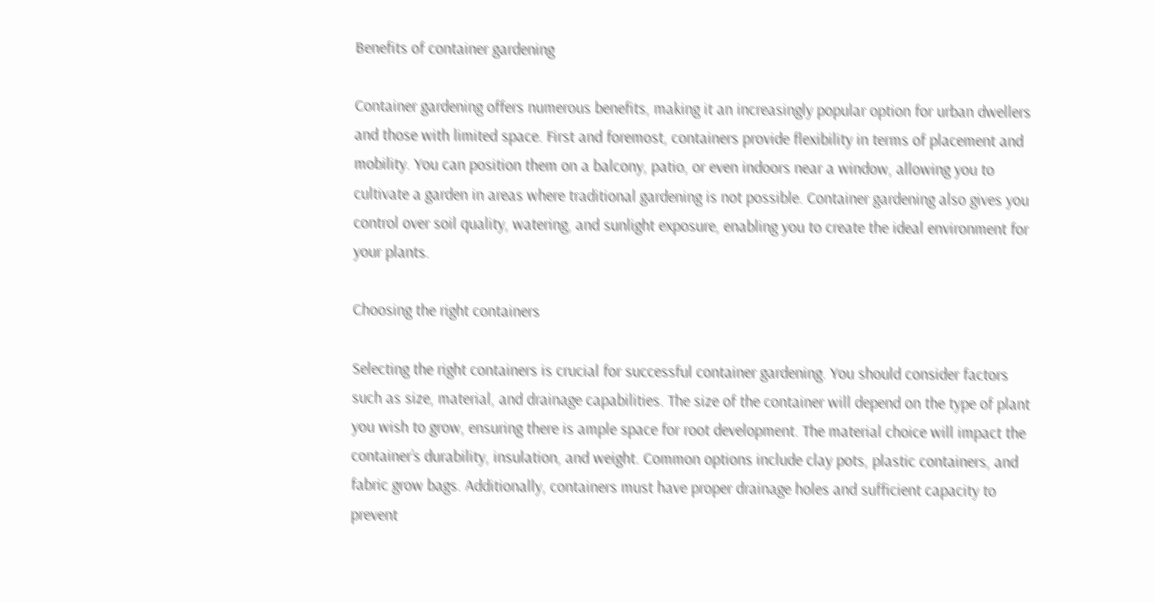Benefits of container gardening

Container gardening offers numerous benefits, making it an increasingly popular option for urban dwellers and those with limited space. First and foremost, containers provide flexibility in terms of placement and mobility. You can position them on a balcony, patio, or even indoors near a window, allowing you to cultivate a garden in areas where traditional gardening is not possible. Container gardening also gives you control over soil quality, watering, and sunlight exposure, enabling you to create the ideal environment for your plants.

Choosing the right containers

Selecting the right containers is crucial for successful container gardening. You should consider factors such as size, material, and drainage capabilities. The size of the container will depend on the type of plant you wish to grow, ensuring there is ample space for root development. The material choice will impact the container’s durability, insulation, and weight. Common options include clay pots, plastic containers, and fabric grow bags. Additionally, containers must have proper drainage holes and sufficient capacity to prevent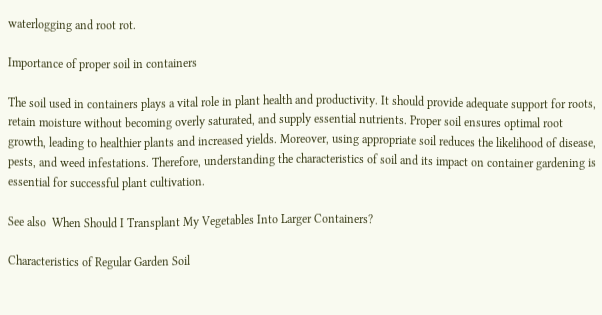waterlogging and root rot.

Importance of proper soil in containers

The soil used in containers plays a vital role in plant health and productivity. It should provide adequate support for roots, retain moisture without becoming overly saturated, and supply essential nutrients. Proper soil ensures optimal root growth, leading to healthier plants and increased yields. Moreover, using appropriate soil reduces the likelihood of disease, pests, and weed infestations. Therefore, understanding the characteristics of soil and its impact on container gardening is essential for successful plant cultivation.

See also  When Should I Transplant My Vegetables Into Larger Containers?

Characteristics of Regular Garden Soil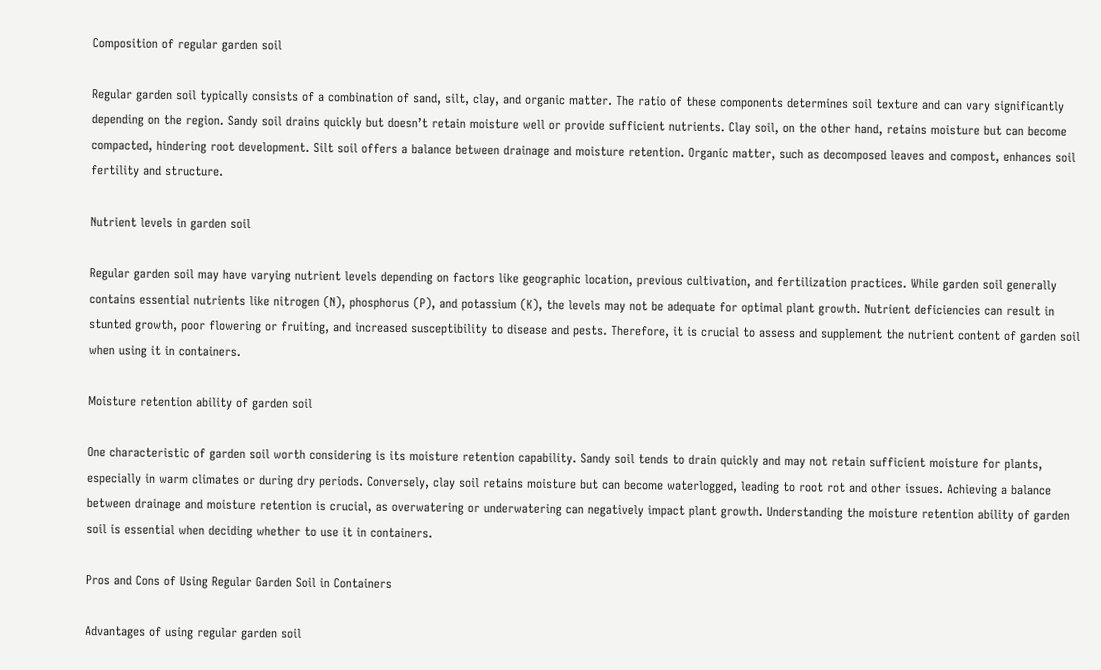Composition of regular garden soil

Regular garden soil typically consists of a combination of sand, silt, clay, and organic matter. The ratio of these components determines soil texture and can vary significantly depending on the region. Sandy soil drains quickly but doesn’t retain moisture well or provide sufficient nutrients. Clay soil, on the other hand, retains moisture but can become compacted, hindering root development. Silt soil offers a balance between drainage and moisture retention. Organic matter, such as decomposed leaves and compost, enhances soil fertility and structure.

Nutrient levels in garden soil

Regular garden soil may have varying nutrient levels depending on factors like geographic location, previous cultivation, and fertilization practices. While garden soil generally contains essential nutrients like nitrogen (N), phosphorus (P), and potassium (K), the levels may not be adequate for optimal plant growth. Nutrient deficiencies can result in stunted growth, poor flowering or fruiting, and increased susceptibility to disease and pests. Therefore, it is crucial to assess and supplement the nutrient content of garden soil when using it in containers.

Moisture retention ability of garden soil

One characteristic of garden soil worth considering is its moisture retention capability. Sandy soil tends to drain quickly and may not retain sufficient moisture for plants, especially in warm climates or during dry periods. Conversely, clay soil retains moisture but can become waterlogged, leading to root rot and other issues. Achieving a balance between drainage and moisture retention is crucial, as overwatering or underwatering can negatively impact plant growth. Understanding the moisture retention ability of garden soil is essential when deciding whether to use it in containers.

Pros and Cons of Using Regular Garden Soil in Containers

Advantages of using regular garden soil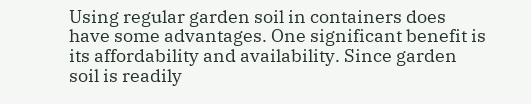Using regular garden soil in containers does have some advantages. One significant benefit is its affordability and availability. Since garden soil is readily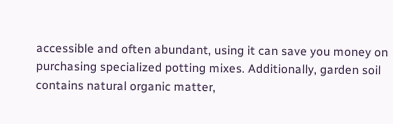accessible and often abundant, using it can save you money on purchasing specialized potting mixes. Additionally, garden soil contains natural organic matter,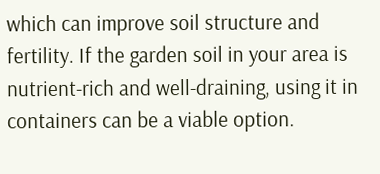which can improve soil structure and fertility. If the garden soil in your area is nutrient-rich and well-draining, using it in containers can be a viable option.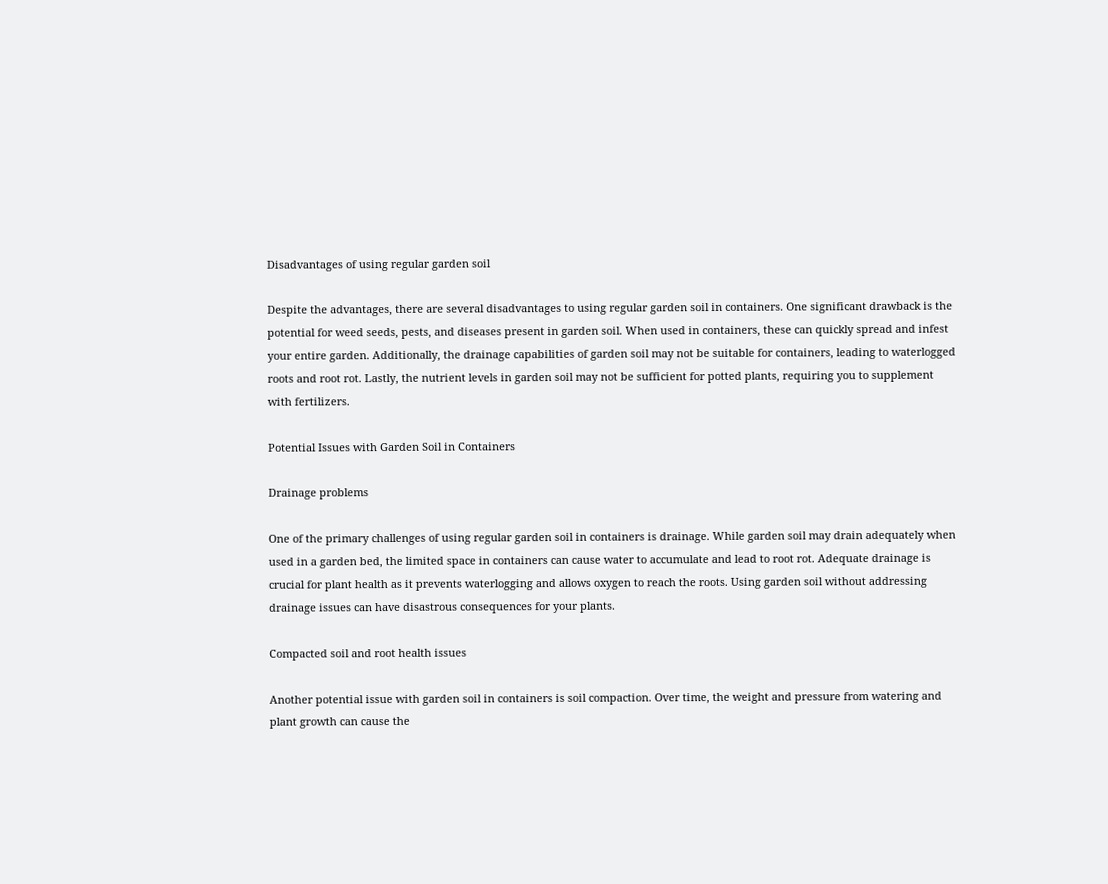Disadvantages of using regular garden soil

Despite the advantages, there are several disadvantages to using regular garden soil in containers. One significant drawback is the potential for weed seeds, pests, and diseases present in garden soil. When used in containers, these can quickly spread and infest your entire garden. Additionally, the drainage capabilities of garden soil may not be suitable for containers, leading to waterlogged roots and root rot. Lastly, the nutrient levels in garden soil may not be sufficient for potted plants, requiring you to supplement with fertilizers.

Potential Issues with Garden Soil in Containers

Drainage problems

One of the primary challenges of using regular garden soil in containers is drainage. While garden soil may drain adequately when used in a garden bed, the limited space in containers can cause water to accumulate and lead to root rot. Adequate drainage is crucial for plant health as it prevents waterlogging and allows oxygen to reach the roots. Using garden soil without addressing drainage issues can have disastrous consequences for your plants.

Compacted soil and root health issues

Another potential issue with garden soil in containers is soil compaction. Over time, the weight and pressure from watering and plant growth can cause the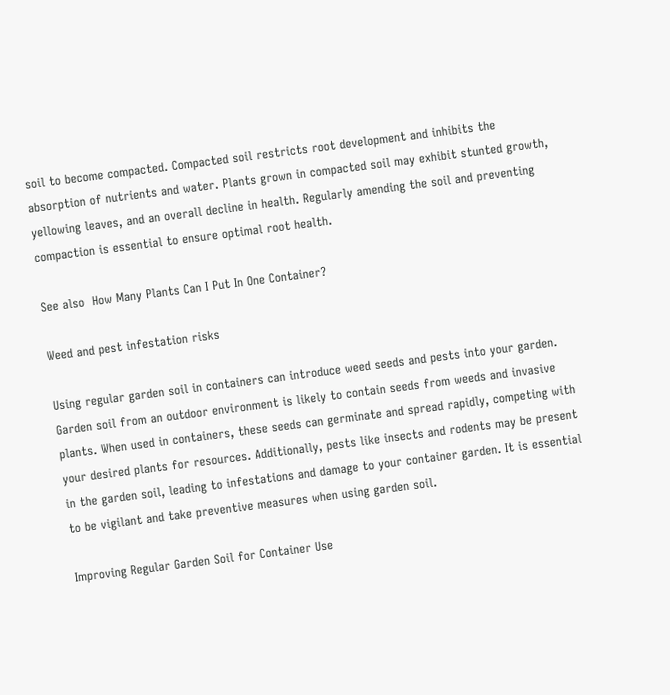soil to become compacted. Compacted soil restricts root development and inhibits the absorption of nutrients and water. Plants grown in compacted soil may exhibit stunted growth, yellowing leaves, and an overall decline in health. Regularly amending the soil and preventing compaction is essential to ensure optimal root health.

See also  How Many Plants Can I Put In One Container?

Weed and pest infestation risks

Using regular garden soil in containers can introduce weed seeds and pests into your garden. Garden soil from an outdoor environment is likely to contain seeds from weeds and invasive plants. When used in containers, these seeds can germinate and spread rapidly, competing with your desired plants for resources. Additionally, pests like insects and rodents may be present in the garden soil, leading to infestations and damage to your container garden. It is essential to be vigilant and take preventive measures when using garden soil.

Improving Regular Garden Soil for Container Use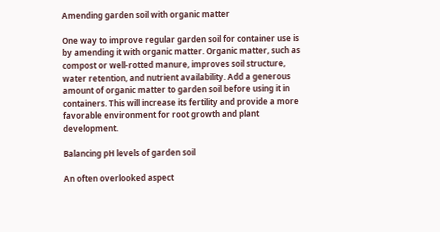Amending garden soil with organic matter

One way to improve regular garden soil for container use is by amending it with organic matter. Organic matter, such as compost or well-rotted manure, improves soil structure, water retention, and nutrient availability. Add a generous amount of organic matter to garden soil before using it in containers. This will increase its fertility and provide a more favorable environment for root growth and plant development.

Balancing pH levels of garden soil

An often overlooked aspect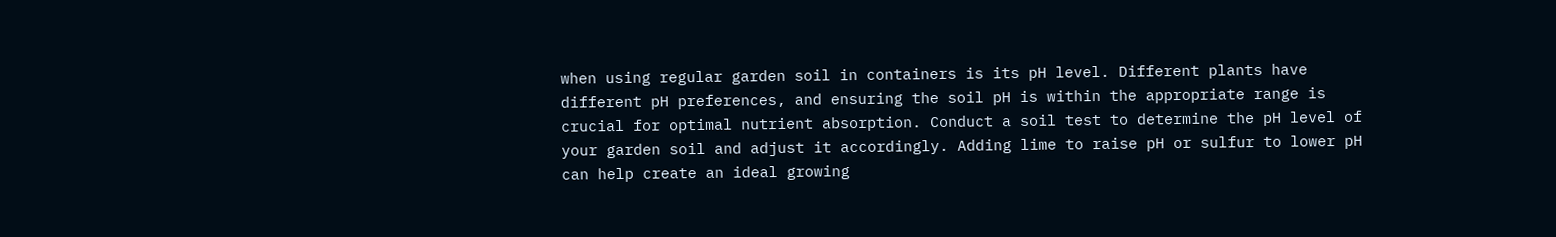when using regular garden soil in containers is its pH level. Different plants have different pH preferences, and ensuring the soil pH is within the appropriate range is crucial for optimal nutrient absorption. Conduct a soil test to determine the pH level of your garden soil and adjust it accordingly. Adding lime to raise pH or sulfur to lower pH can help create an ideal growing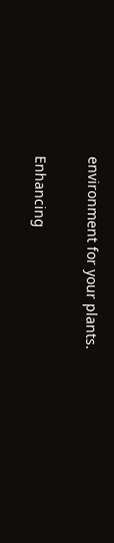environment for your plants.

Enhancing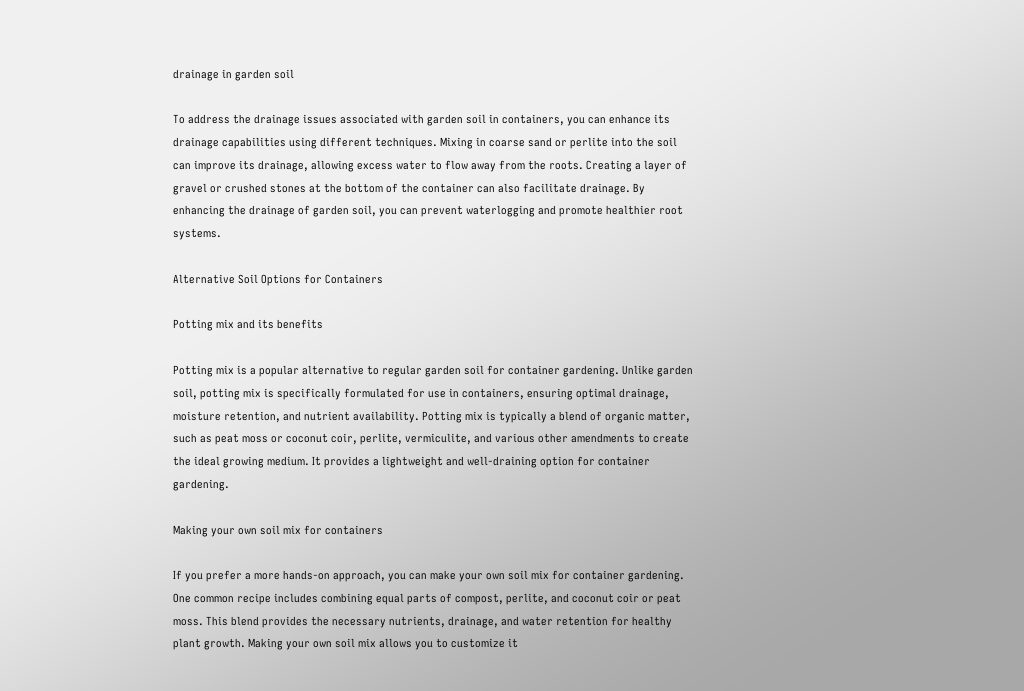drainage in garden soil

To address the drainage issues associated with garden soil in containers, you can enhance its drainage capabilities using different techniques. Mixing in coarse sand or perlite into the soil can improve its drainage, allowing excess water to flow away from the roots. Creating a layer of gravel or crushed stones at the bottom of the container can also facilitate drainage. By enhancing the drainage of garden soil, you can prevent waterlogging and promote healthier root systems.

Alternative Soil Options for Containers

Potting mix and its benefits

Potting mix is a popular alternative to regular garden soil for container gardening. Unlike garden soil, potting mix is specifically formulated for use in containers, ensuring optimal drainage, moisture retention, and nutrient availability. Potting mix is typically a blend of organic matter, such as peat moss or coconut coir, perlite, vermiculite, and various other amendments to create the ideal growing medium. It provides a lightweight and well-draining option for container gardening.

Making your own soil mix for containers

If you prefer a more hands-on approach, you can make your own soil mix for container gardening. One common recipe includes combining equal parts of compost, perlite, and coconut coir or peat moss. This blend provides the necessary nutrients, drainage, and water retention for healthy plant growth. Making your own soil mix allows you to customize it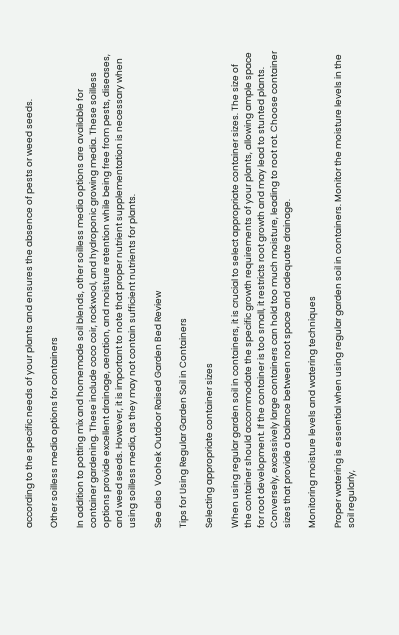according to the specific needs of your plants and ensures the absence of pests or weed seeds.

Other soilless media options for containers

In addition to potting mix and homemade soil blends, other soilless media options are available for container gardening. These include coco coir, rockwool, and hydroponic growing media. These soilless options provide excellent drainage, aeration, and moisture retention while being free from pests, diseases, and weed seeds. However, it is important to note that proper nutrient supplementation is necessary when using soilless media, as they may not contain sufficient nutrients for plants.

See also  Voohek Outdoor Raised Garden Bed Review

Tips for Using Regular Garden Soil in Containers

Selecting appropriate container sizes

When using regular garden soil in containers, it is crucial to select appropriate container sizes. The size of the container should accommodate the specific growth requirements of your plants, allowing ample space for root development. If the container is too small, it restricts root growth and may lead to stunted plants. Conversely, excessively large containers can hold too much moisture, leading to root rot. Choose container sizes that provide a balance between root space and adequate drainage.

Monitoring moisture levels and watering techniques

Proper watering is essential when using regular garden soil in containers. Monitor the moisture levels in the soil regularly,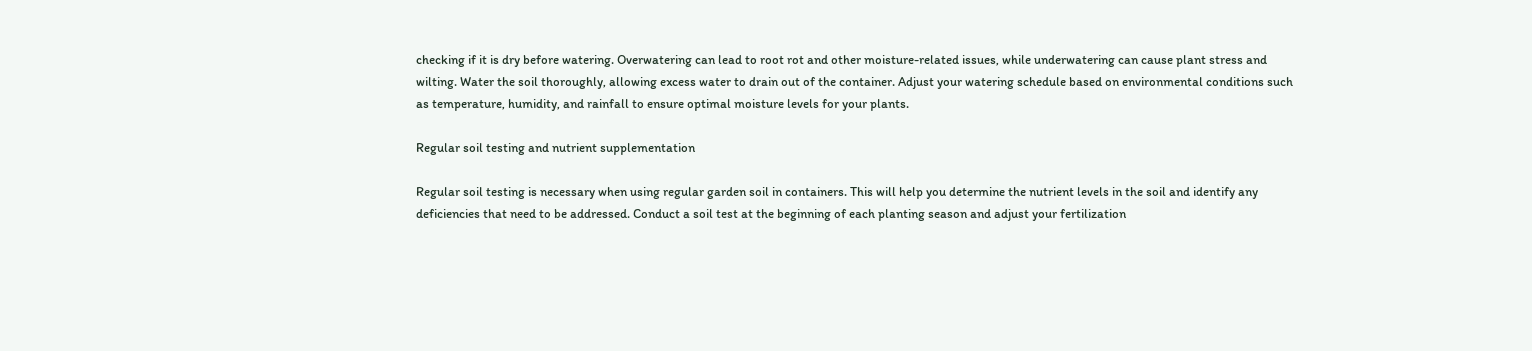checking if it is dry before watering. Overwatering can lead to root rot and other moisture-related issues, while underwatering can cause plant stress and wilting. Water the soil thoroughly, allowing excess water to drain out of the container. Adjust your watering schedule based on environmental conditions such as temperature, humidity, and rainfall to ensure optimal moisture levels for your plants.

Regular soil testing and nutrient supplementation

Regular soil testing is necessary when using regular garden soil in containers. This will help you determine the nutrient levels in the soil and identify any deficiencies that need to be addressed. Conduct a soil test at the beginning of each planting season and adjust your fertilization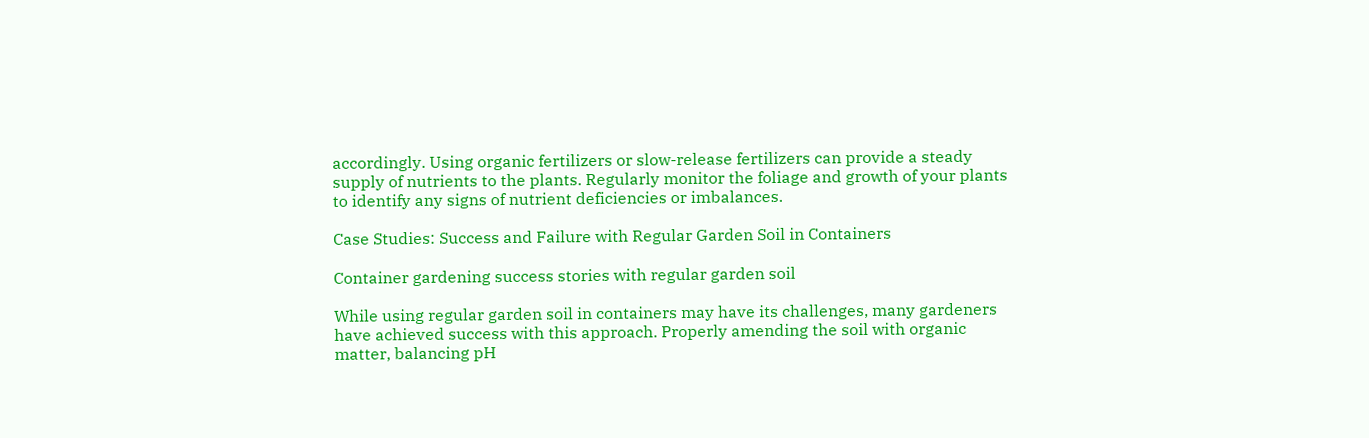accordingly. Using organic fertilizers or slow-release fertilizers can provide a steady supply of nutrients to the plants. Regularly monitor the foliage and growth of your plants to identify any signs of nutrient deficiencies or imbalances.

Case Studies: Success and Failure with Regular Garden Soil in Containers

Container gardening success stories with regular garden soil

While using regular garden soil in containers may have its challenges, many gardeners have achieved success with this approach. Properly amending the soil with organic matter, balancing pH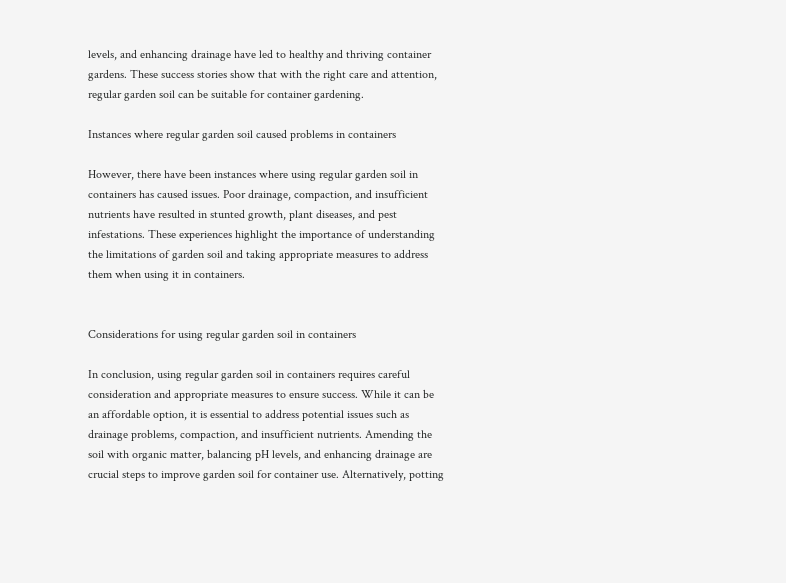levels, and enhancing drainage have led to healthy and thriving container gardens. These success stories show that with the right care and attention, regular garden soil can be suitable for container gardening.

Instances where regular garden soil caused problems in containers

However, there have been instances where using regular garden soil in containers has caused issues. Poor drainage, compaction, and insufficient nutrients have resulted in stunted growth, plant diseases, and pest infestations. These experiences highlight the importance of understanding the limitations of garden soil and taking appropriate measures to address them when using it in containers.


Considerations for using regular garden soil in containers

In conclusion, using regular garden soil in containers requires careful consideration and appropriate measures to ensure success. While it can be an affordable option, it is essential to address potential issues such as drainage problems, compaction, and insufficient nutrients. Amending the soil with organic matter, balancing pH levels, and enhancing drainage are crucial steps to improve garden soil for container use. Alternatively, potting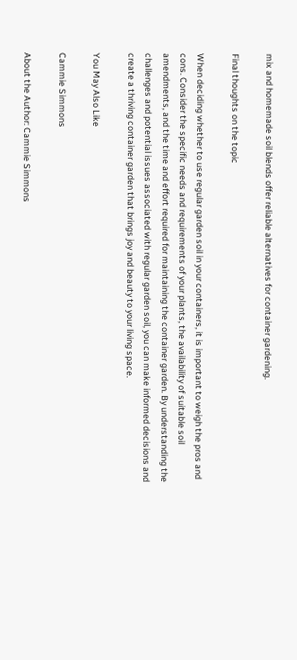mix and homemade soil blends offer reliable alternatives for container gardening.

Final thoughts on the topic

When deciding whether to use regular garden soil in your containers, it is important to weigh the pros and cons. Consider the specific needs and requirements of your plants, the availability of suitable soil amendments, and the time and effort required for maintaining the container garden. By understanding the challenges and potential issues associated with regular garden soil, you can make informed decisions and create a thriving container garden that brings joy and beauty to your living space.

You May Also Like

Cammie Simmons

About the Author: Cammie Simmons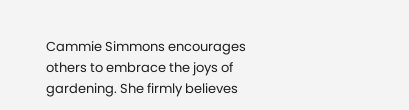Cammie Simmons encourages others to embrace the joys of gardening. She firmly believes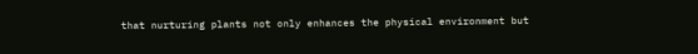that nurturing plants not only enhances the physical environment but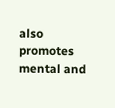also promotes mental and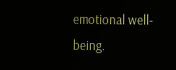emotional well-being.